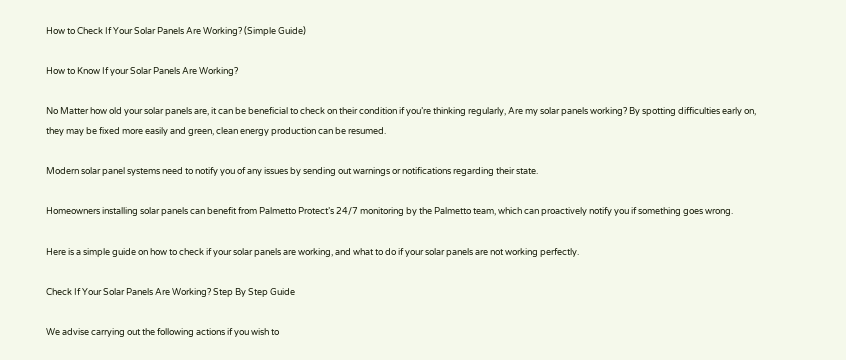How to Check If Your Solar Panels Are Working? (Simple Guide)

How to Know If your Solar Panels Are Working?

No Matter how old your solar panels are, it can be beneficial to check on their condition if you’re thinking regularly, Are my solar panels working? By spotting difficulties early on, they may be fixed more easily and green, clean energy production can be resumed.

Modern solar panel systems need to notify you of any issues by sending out warnings or notifications regarding their state.

Homeowners installing solar panels can benefit from Palmetto Protect’s 24/7 monitoring by the Palmetto team, which can proactively notify you if something goes wrong.

Here is a simple guide on how to check if your solar panels are working, and what to do if your solar panels are not working perfectly.

Check If Your Solar Panels Are Working? Step By Step Guide

We advise carrying out the following actions if you wish to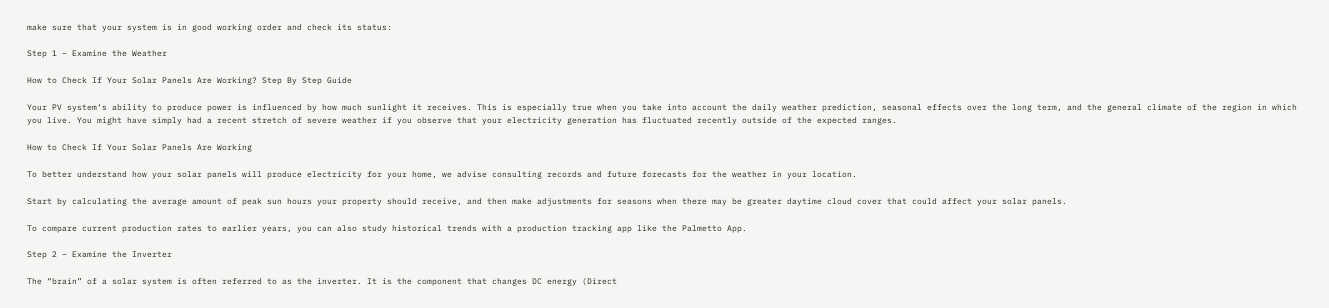make sure that your system is in good working order and check its status:

Step 1 – Examine the Weather

How to Check If Your Solar Panels Are Working? Step By Step Guide

Your PV system‘s ability to produce power is influenced by how much sunlight it receives. This is especially true when you take into account the daily weather prediction, seasonal effects over the long term, and the general climate of the region in which you live. You might have simply had a recent stretch of severe weather if you observe that your electricity generation has fluctuated recently outside of the expected ranges.

How to Check If Your Solar Panels Are Working

To better understand how your solar panels will produce electricity for your home, we advise consulting records and future forecasts for the weather in your location.

Start by calculating the average amount of peak sun hours your property should receive, and then make adjustments for seasons when there may be greater daytime cloud cover that could affect your solar panels.

To compare current production rates to earlier years, you can also study historical trends with a production tracking app like the Palmetto App.

Step 2 – Examine the Inverter

The “brain” of a solar system is often referred to as the inverter. It is the component that changes DC energy (Direct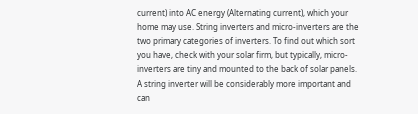current) into AC energy (Alternating current), which your home may use. String inverters and micro-inverters are the two primary categories of inverters. To find out which sort you have, check with your solar firm, but typically, micro-inverters are tiny and mounted to the back of solar panels. A string inverter will be considerably more important and can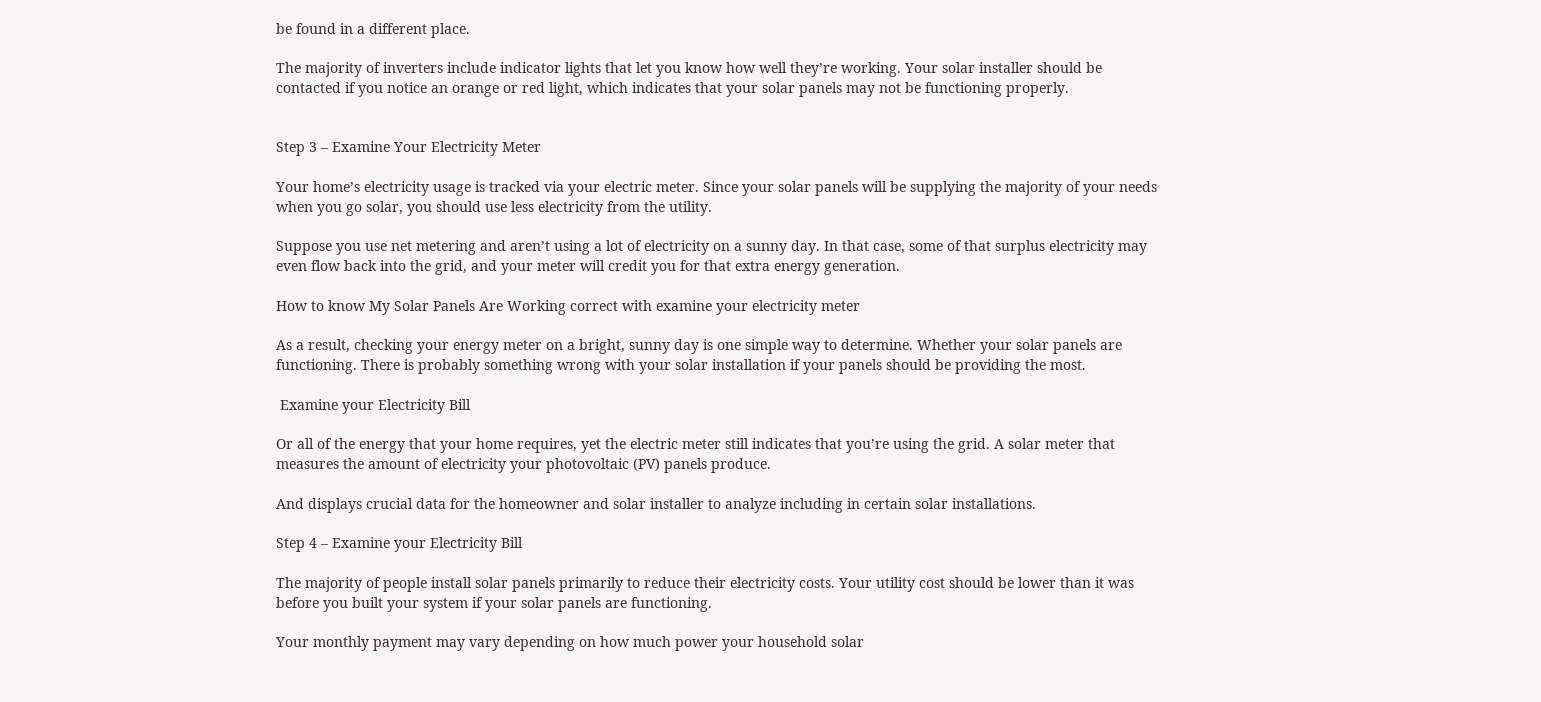be found in a different place.

The majority of inverters include indicator lights that let you know how well they’re working. Your solar installer should be contacted if you notice an orange or red light, which indicates that your solar panels may not be functioning properly.


Step 3 – Examine Your Electricity Meter

Your home’s electricity usage is tracked via your electric meter. Since your solar panels will be supplying the majority of your needs when you go solar, you should use less electricity from the utility.

Suppose you use net metering and aren’t using a lot of electricity on a sunny day. In that case, some of that surplus electricity may even flow back into the grid, and your meter will credit you for that extra energy generation.

How to know My Solar Panels Are Working correct with examine your electricity meter

As a result, checking your energy meter on a bright, sunny day is one simple way to determine. Whether your solar panels are functioning. There is probably something wrong with your solar installation if your panels should be providing the most.

 Examine your Electricity Bill

Or all of the energy that your home requires, yet the electric meter still indicates that you’re using the grid. A solar meter that measures the amount of electricity your photovoltaic (PV) panels produce.

And displays crucial data for the homeowner and solar installer to analyze including in certain solar installations.

Step 4 – Examine your Electricity Bill

The majority of people install solar panels primarily to reduce their electricity costs. Your utility cost should be lower than it was before you built your system if your solar panels are functioning.

Your monthly payment may vary depending on how much power your household solar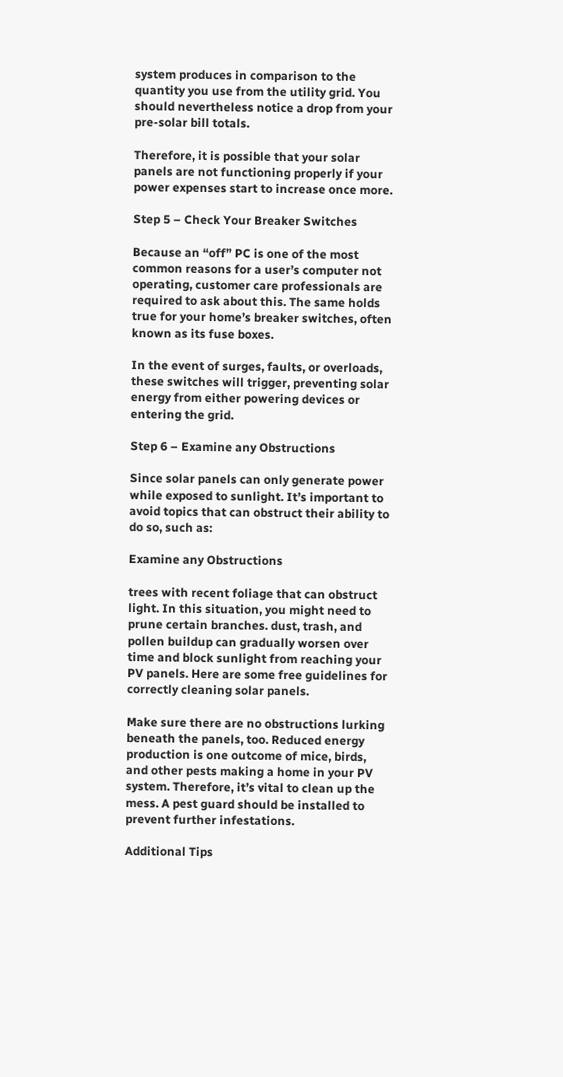system produces in comparison to the quantity you use from the utility grid. You should nevertheless notice a drop from your pre-solar bill totals.

Therefore, it is possible that your solar panels are not functioning properly if your power expenses start to increase once more.

Step 5 – Check Your Breaker Switches

Because an “off” PC is one of the most common reasons for a user’s computer not operating, customer care professionals are required to ask about this. The same holds true for your home’s breaker switches, often known as its fuse boxes.

In the event of surges, faults, or overloads, these switches will trigger, preventing solar energy from either powering devices or entering the grid.

Step 6 – Examine any Obstructions

Since solar panels can only generate power while exposed to sunlight. It’s important to avoid topics that can obstruct their ability to do so, such as:

Examine any Obstructions

trees with recent foliage that can obstruct light. In this situation, you might need to prune certain branches. dust, trash, and pollen buildup can gradually worsen over time and block sunlight from reaching your PV panels. Here are some free guidelines for correctly cleaning solar panels.

Make sure there are no obstructions lurking beneath the panels, too. Reduced energy production is one outcome of mice, birds, and other pests making a home in your PV system. Therefore, it’s vital to clean up the mess. A pest guard should be installed to prevent further infestations.

Additional Tips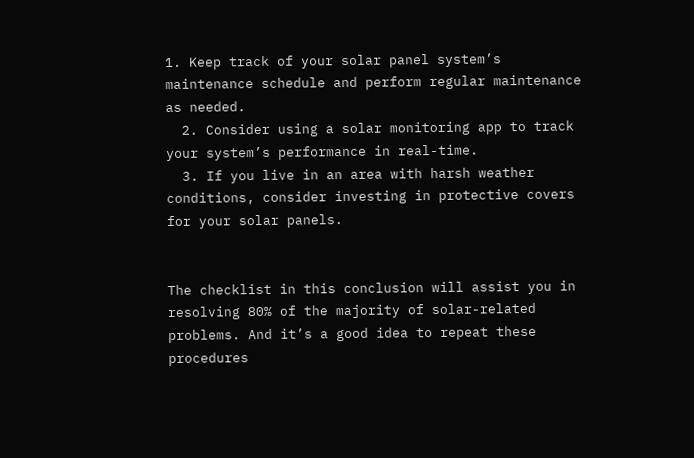1. Keep track of your solar panel system’s maintenance schedule and perform regular maintenance as needed.
  2. Consider using a solar monitoring app to track your system’s performance in real-time.
  3. If you live in an area with harsh weather conditions, consider investing in protective covers for your solar panels.


The checklist in this conclusion will assist you in resolving 80% of the majority of solar-related problems. And it’s a good idea to repeat these procedures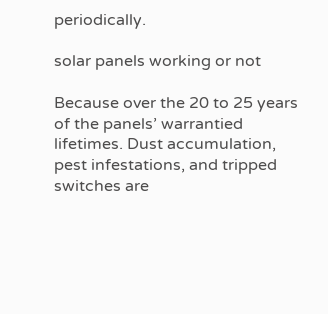periodically.

solar panels working or not

Because over the 20 to 25 years of the panels’ warrantied lifetimes. Dust accumulation, pest infestations, and tripped switches are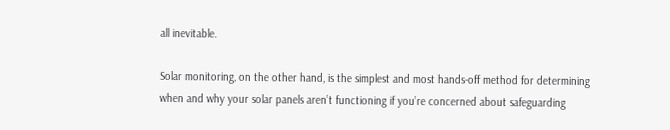all inevitable.

Solar monitoring, on the other hand, is the simplest and most hands-off method for determining when and why your solar panels aren’t functioning if you’re concerned about safeguarding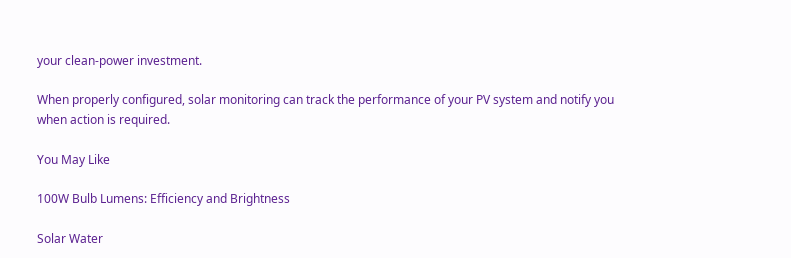your clean-power investment.

When properly configured, solar monitoring can track the performance of your PV system and notify you when action is required.

You May Like

100W Bulb Lumens: Efficiency and Brightness

Solar Water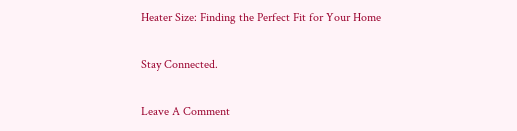Heater Size: Finding the Perfect Fit for Your Home

Stay Connected.

Leave A Comment